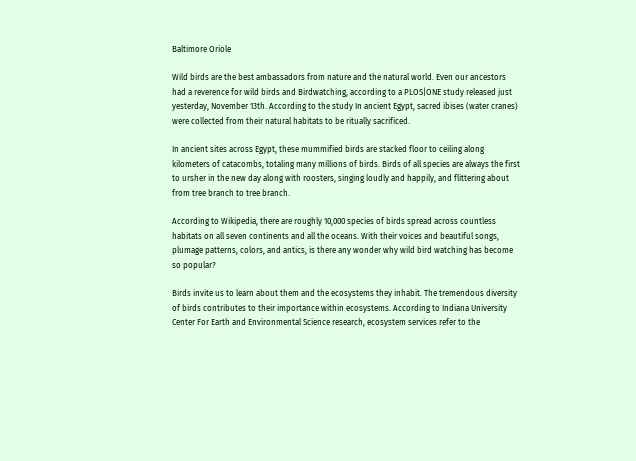Baltimore Oriole

Wild birds are the best ambassadors from nature and the natural world. Even our ancestors had a reverence for wild birds and Birdwatching, according to a PLOS|ONE study released just yesterday, November 13th. According to the study In ancient Egypt, sacred ibises (water cranes) were collected from their natural habitats to be ritually sacrificed.

In ancient sites across Egypt, these mummified birds are stacked floor to ceiling along kilometers of catacombs, totaling many millions of birds. Birds of all species are always the first to ursher in the new day along with roosters, singing loudly and happily, and flittering about from tree branch to tree branch.

According to Wikipedia, there are roughly 10,000 species of birds spread across countless habitats on all seven continents and all the oceans. With their voices and beautiful songs, plumage patterns, colors, and antics, is there any wonder why wild bird watching has become so popular?

Birds invite us to learn about them and the ecosystems they inhabit. The tremendous diversity of birds contributes to their importance within ecosystems. According to Indiana University Center For Earth and Environmental Science research, ecosystem services refer to the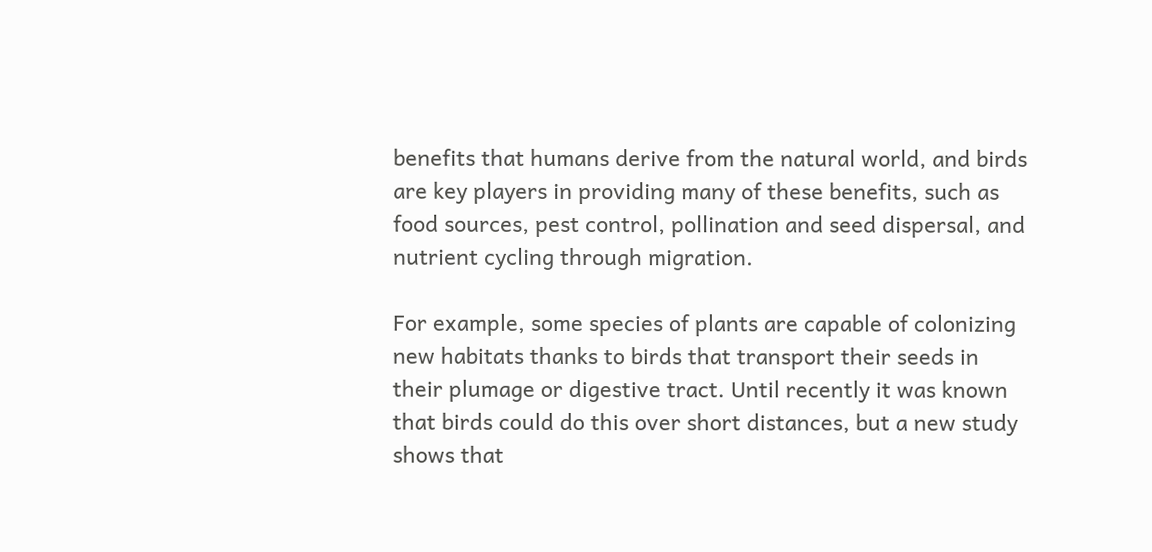benefits that humans derive from the natural world, and birds are key players in providing many of these benefits, such as food sources, pest control, pollination and seed dispersal, and nutrient cycling through migration.

For example, some species of plants are capable of colonizing new habitats thanks to birds that transport their seeds in their plumage or digestive tract. Until recently it was known that birds could do this over short distances, but a new study shows that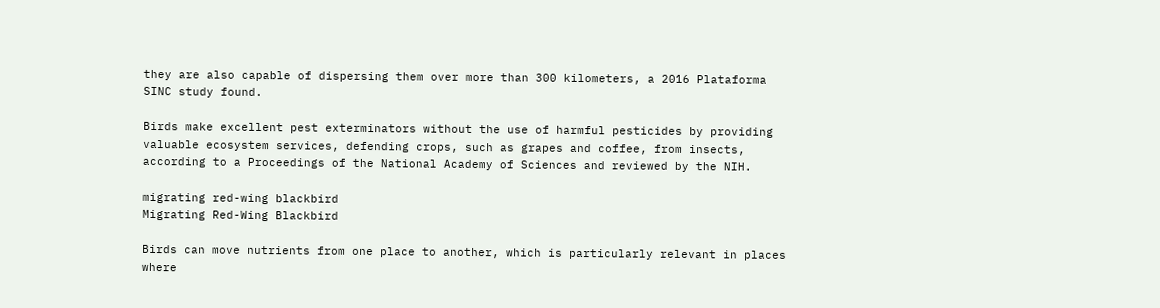they are also capable of dispersing them over more than 300 kilometers, a 2016 Plataforma SINC study found.

Birds make excellent pest exterminators without the use of harmful pesticides by providing valuable ecosystem services, defending crops, such as grapes and coffee, from insects, according to a Proceedings of the National Academy of Sciences and reviewed by the NIH.

migrating red-wing blackbird
Migrating Red-Wing Blackbird

Birds can move nutrients from one place to another, which is particularly relevant in places where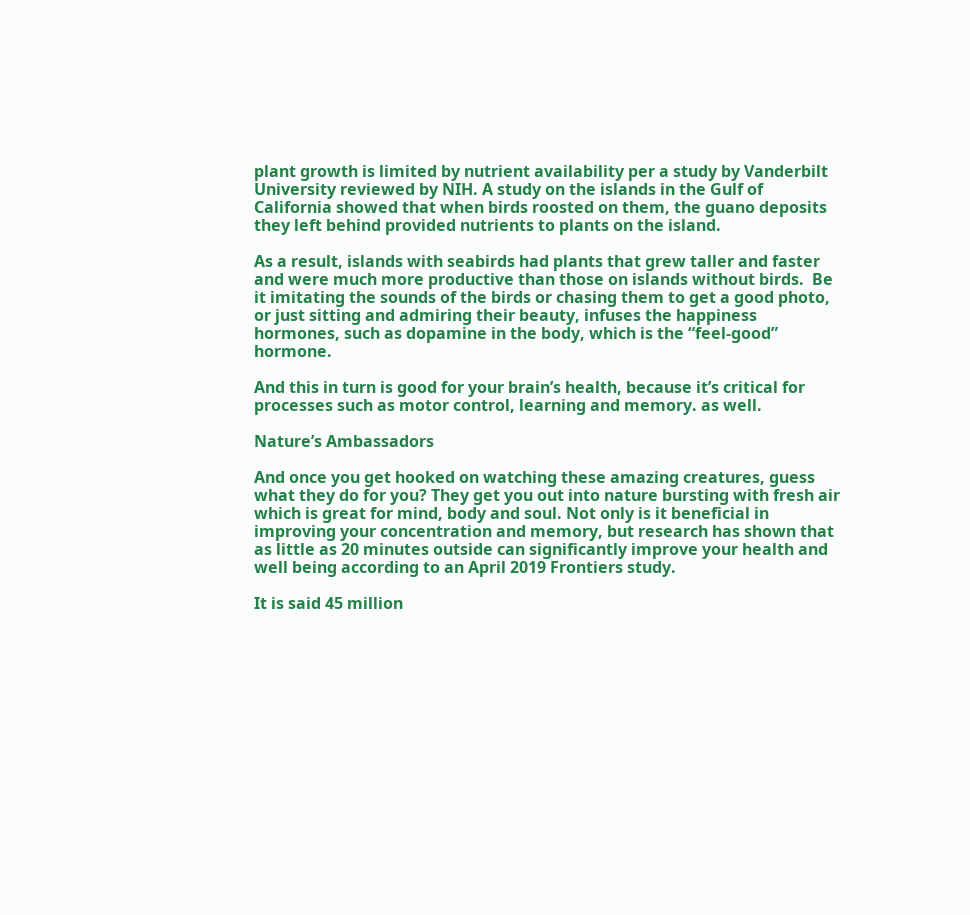plant growth is limited by nutrient availability per a study by Vanderbilt University reviewed by NIH. A study on the islands in the Gulf of California showed that when birds roosted on them, the guano deposits they left behind provided nutrients to plants on the island.

As a result, islands with seabirds had plants that grew taller and faster and were much more productive than those on islands without birds.  Be it imitating the sounds of the birds or chasing them to get a good photo, or just sitting and admiring their beauty, infuses the happiness hormones, such as dopamine in the body, which is the “feel-good” hormone.

And this in turn is good for your brain’s health, because it’s critical for processes such as motor control, learning and memory. as well.

Nature’s Ambassadors

And once you get hooked on watching these amazing creatures, guess what they do for you? They get you out into nature bursting with fresh air which is great for mind, body and soul. Not only is it beneficial in improving your concentration and memory, but research has shown that as little as 20 minutes outside can significantly improve your health and well being according to an April 2019 Frontiers study.

It is said 45 million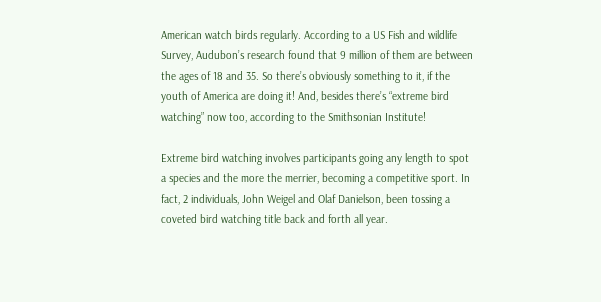American watch birds regularly. According to a US Fish and wildlife Survey, Audubon’s research found that 9 million of them are between the ages of 18 and 35. So there’s obviously something to it, if the youth of America are doing it! And, besides there’s “extreme bird watching” now too, according to the Smithsonian Institute!

Extreme bird watching involves participants going any length to spot a species and the more the merrier, becoming a competitive sport. In fact, 2 individuals, John Weigel and Olaf Danielson, been tossing a coveted bird watching title back and forth all year.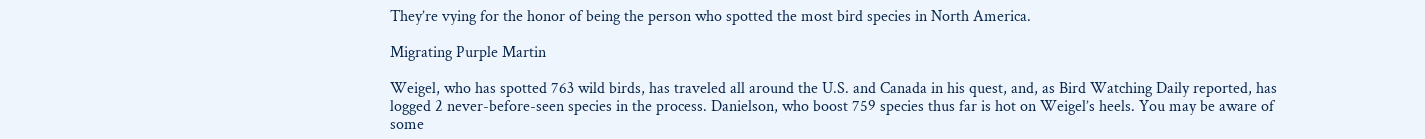They’re vying for the honor of being the person who spotted the most bird species in North America.

Migrating Purple Martin

Weigel, who has spotted 763 wild birds, has traveled all around the U.S. and Canada in his quest, and, as Bird Watching Daily reported, has logged 2 never-before-seen species in the process. Danielson, who boost 759 species thus far is hot on Weigel’s heels. You may be aware of some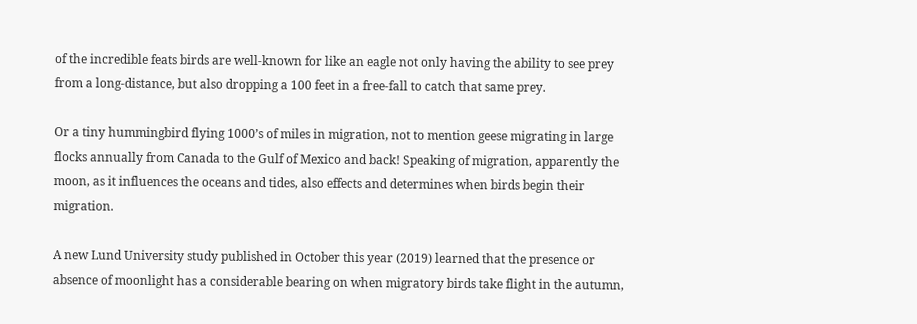of the incredible feats birds are well-known for like an eagle not only having the ability to see prey from a long-distance, but also dropping a 100 feet in a free-fall to catch that same prey.

Or a tiny hummingbird flying 1000’s of miles in migration, not to mention geese migrating in large flocks annually from Canada to the Gulf of Mexico and back! Speaking of migration, apparently the moon, as it influences the oceans and tides, also effects and determines when birds begin their migration.

A new Lund University study published in October this year (2019) learned that the presence or absence of moonlight has a considerable bearing on when migratory birds take flight in the autumn,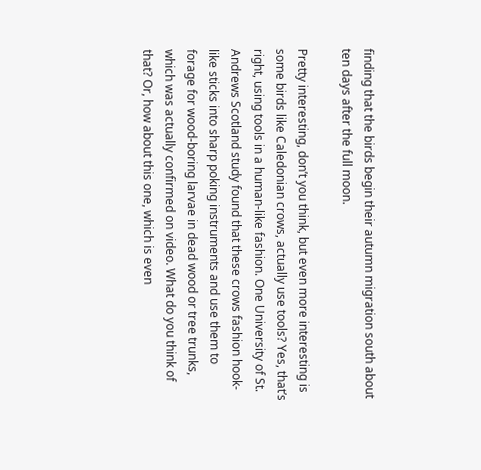finding that the birds begin their autumn migration south about ten days after the full moon.

Pretty interesting, don’t you think, but even more interesting is some birds like Caledonian crows, actually use tools? Yes, that’s right, using tools in a human-like fashion. One University of St. Andrews Scotland study found that these crows fashion hook-like sticks into sharp poking instruments and use them to forage for wood-boring larvae in dead wood or tree trunks, which was actually confirmed on video. What do you think of that? Or, how about this one, which is even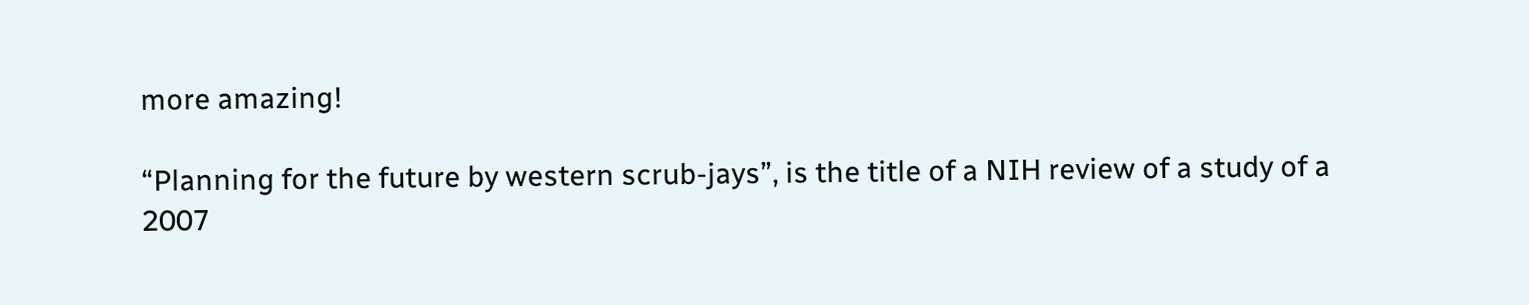more amazing!

“Planning for the future by western scrub-jays”, is the title of a NIH review of a study of a 2007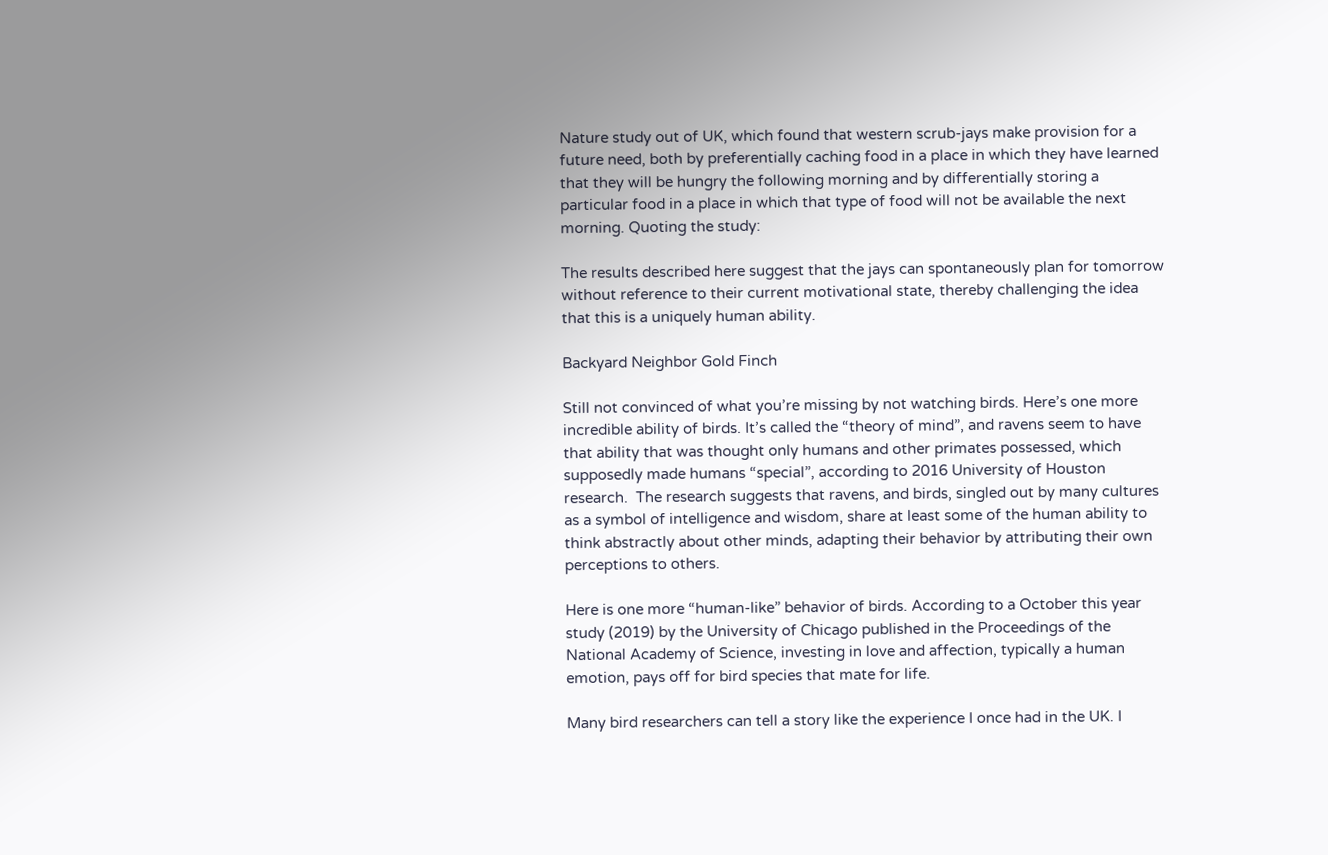Nature study out of UK, which found that western scrub-jays make provision for a future need, both by preferentially caching food in a place in which they have learned that they will be hungry the following morning and by differentially storing a particular food in a place in which that type of food will not be available the next morning. Quoting the study:

The results described here suggest that the jays can spontaneously plan for tomorrow without reference to their current motivational state, thereby challenging the idea that this is a uniquely human ability.

Backyard Neighbor Gold Finch

Still not convinced of what you’re missing by not watching birds. Here’s one more incredible ability of birds. It’s called the “theory of mind”, and ravens seem to have that ability that was thought only humans and other primates possessed, which supposedly made humans “special”, according to 2016 University of Houston research.  The research suggests that ravens, and birds, singled out by many cultures as a symbol of intelligence and wisdom, share at least some of the human ability to think abstractly about other minds, adapting their behavior by attributing their own perceptions to others.

Here is one more “human-like” behavior of birds. According to a October this year study (2019) by the University of Chicago published in the Proceedings of the National Academy of Science, investing in love and affection, typically a human emotion, pays off for bird species that mate for life.

Many bird researchers can tell a story like the experience I once had in the UK. I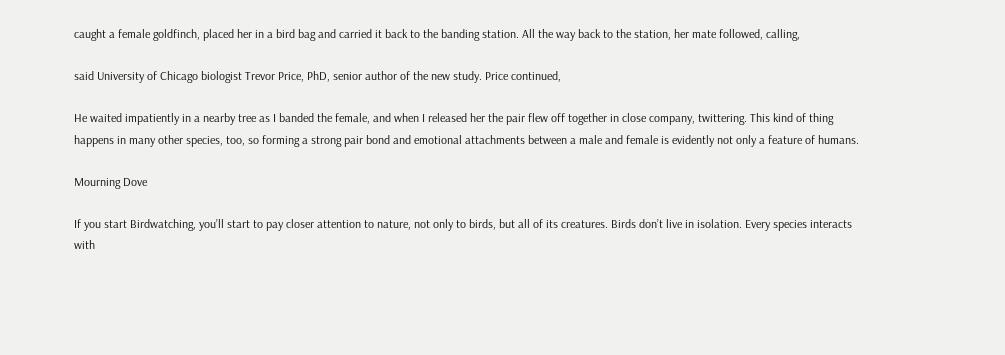caught a female goldfinch, placed her in a bird bag and carried it back to the banding station. All the way back to the station, her mate followed, calling,

said University of Chicago biologist Trevor Price, PhD, senior author of the new study. Price continued,

He waited impatiently in a nearby tree as I banded the female, and when I released her the pair flew off together in close company, twittering. This kind of thing happens in many other species, too, so forming a strong pair bond and emotional attachments between a male and female is evidently not only a feature of humans.

Mourning Dove

If you start Birdwatching, you’ll start to pay closer attention to nature, not only to birds, but all of its creatures. Birds don’t live in isolation. Every species interacts with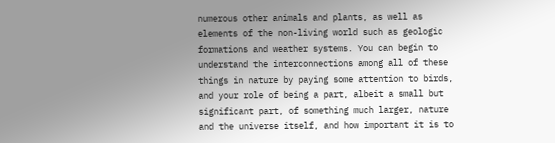numerous other animals and plants, as well as elements of the non-living world such as geologic formations and weather systems. You can begin to understand the interconnections among all of these things in nature by paying some attention to birds, and your role of being a part, albeit a small but significant part, of something much larger, nature and the universe itself, and how important it is to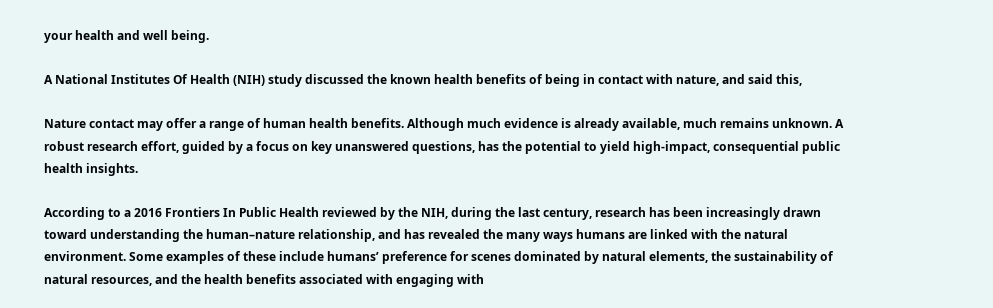your health and well being.

A National Institutes Of Health (NIH) study discussed the known health benefits of being in contact with nature, and said this,

Nature contact may offer a range of human health benefits. Although much evidence is already available, much remains unknown. A robust research effort, guided by a focus on key unanswered questions, has the potential to yield high-impact, consequential public health insights.

According to a 2016 Frontiers In Public Health reviewed by the NIH, during the last century, research has been increasingly drawn toward understanding the human–nature relationship, and has revealed the many ways humans are linked with the natural environment. Some examples of these include humans’ preference for scenes dominated by natural elements, the sustainability of natural resources, and the health benefits associated with engaging with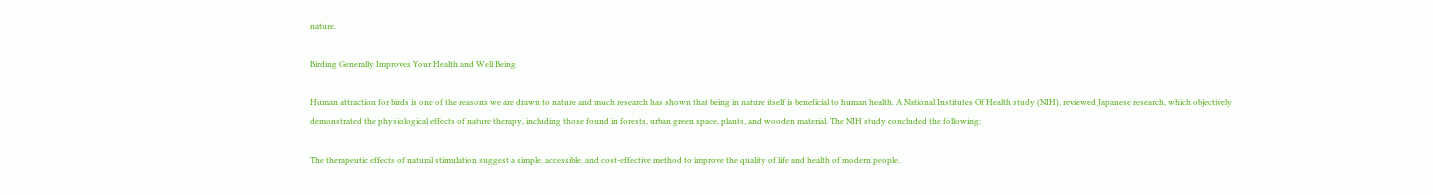nature.

Birding Generally Improves Your Health and Well Being

Human attraction for birds is one of the reasons we are drawn to nature and much research has shown that being in nature itself is beneficial to human health. A National Institutes Of Health study (NIH), reviewed Japanese research, which objectively demonstrated the physiological effects of nature therapy, including those found in forests, urban green space, plants, and wooden material. The NIH study concluded the following:

The therapeutic effects of natural stimulation suggest a simple, accessible, and cost-effective method to improve the quality of life and health of modern people.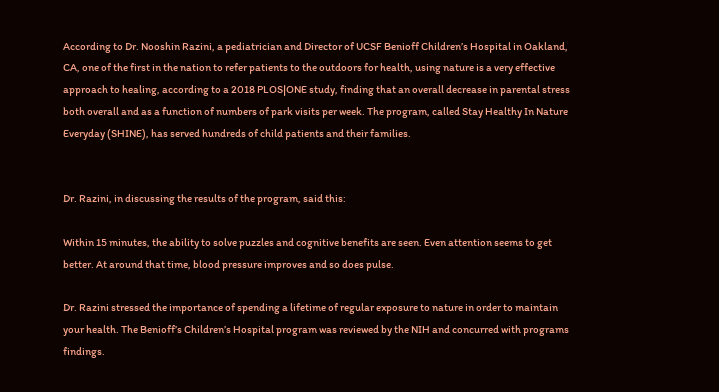According to Dr. Nooshin Razini, a pediatrician and Director of UCSF Benioff Children’s Hospital in Oakland, CA, one of the first in the nation to refer patients to the outdoors for health, using nature is a very effective approach to healing, according to a 2018 PLOS|ONE study, finding that an overall decrease in parental stress both overall and as a function of numbers of park visits per week. The program, called Stay Healthy In Nature Everyday (SHINE), has served hundreds of child patients and their families.


Dr. Razini, in discussing the results of the program, said this:

Within 15 minutes, the ability to solve puzzles and cognitive benefits are seen. Even attention seems to get better. At around that time, blood pressure improves and so does pulse.

Dr. Razini stressed the importance of spending a lifetime of regular exposure to nature in order to maintain your health. The Benioff’s Children’s Hospital program was reviewed by the NIH and concurred with programs findings.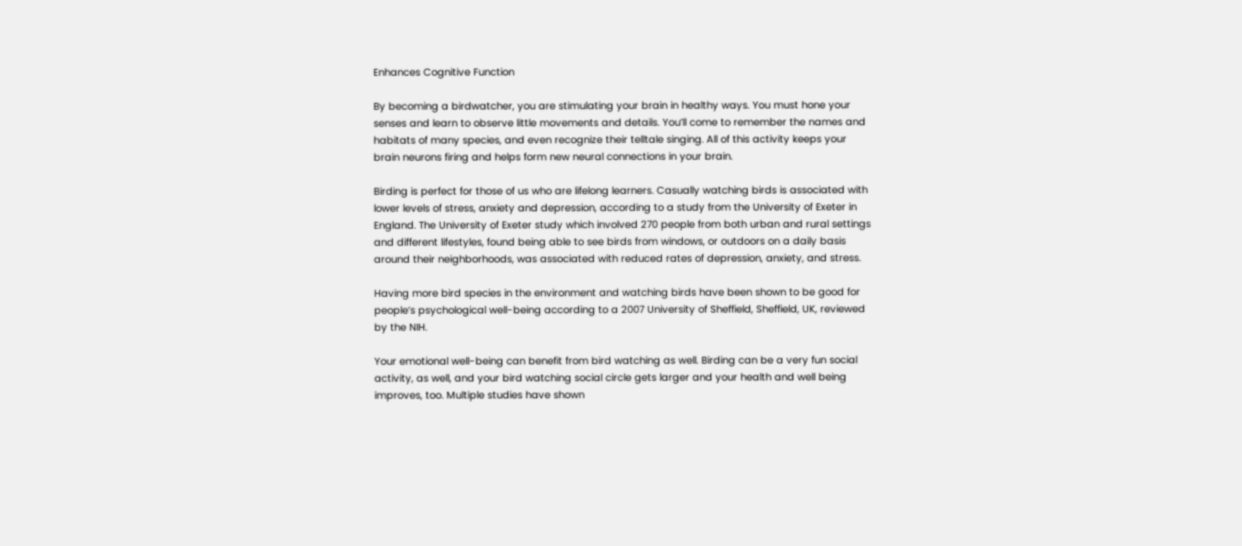Enhances Cognitive Function

By becoming a birdwatcher, you are stimulating your brain in healthy ways. You must hone your senses and learn to observe little movements and details. You’ll come to remember the names and habitats of many species, and even recognize their telltale singing. All of this activity keeps your brain neurons firing and helps form new neural connections in your brain.

Birding is perfect for those of us who are lifelong learners. Casually watching birds is associated with lower levels of stress, anxiety and depression, according to a study from the University of Exeter in England. The University of Exeter study which involved 270 people from both urban and rural settings and different lifestyles, found being able to see birds from windows, or outdoors on a daily basis around their neighborhoods, was associated with reduced rates of depression, anxiety, and stress.

Having more bird species in the environment and watching birds have been shown to be good for people’s psychological well-being according to a 2007 University of Sheffield, Sheffield, UK, reviewed by the NIH.

Your emotional well-being can benefit from bird watching as well. Birding can be a very fun social activity, as well, and your bird watching social circle gets larger and your health and well being improves, too. Multiple studies have shown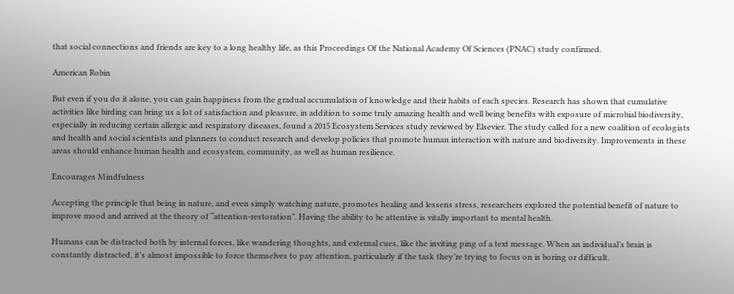that social connections and friends are key to a long healthy life, as this Proceedings Of the National Academy Of Sciences (PNAC) study confirmed.

American Robin

But even if you do it alone, you can gain happiness from the gradual accumulation of knowledge and their habits of each species. Research has shown that cumulative activities like birding can bring us a lot of satisfaction and pleasure, in addition to some truly amazing health and well being benefits with exposure of microbial biodiversity, especially in reducing certain allergic and respiratory diseases, found a 2015 Ecosystem Services study reviewed by Elsevier. The study called for a new coalition of ecologists and health and social scientists and planners to conduct research and develop policies that promote human interaction with nature and biodiversity. Improvements in these areas should enhance human health and ecosystem, community, as well as human resilience.

Encourages Mindfulness

Accepting the principle that being in nature, and even simply watching nature, promotes healing and lessens stress, researchers explored the potential benefit of nature to improve mood and arrived at the theory of “attention-restoration”. Having the ability to be attentive is vitally important to mental health.

Humans can be distracted both by internal forces, like wandering thoughts, and external cues, like the inviting ping of a text message. When an individual’s brain is constantly distracted, it’s almost impossible to force themselves to pay attention, particularly if the task they’re trying to focus on is boring or difficult.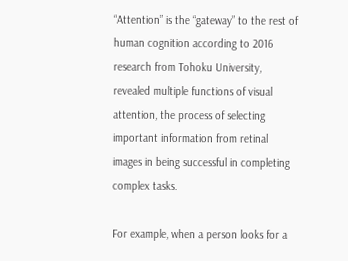“Attention” is the “gateway” to the rest of human cognition according to 2016 research from Tohoku University, revealed multiple functions of visual attention, the process of selecting important information from retinal images in being successful in completing complex tasks.

For example, when a person looks for a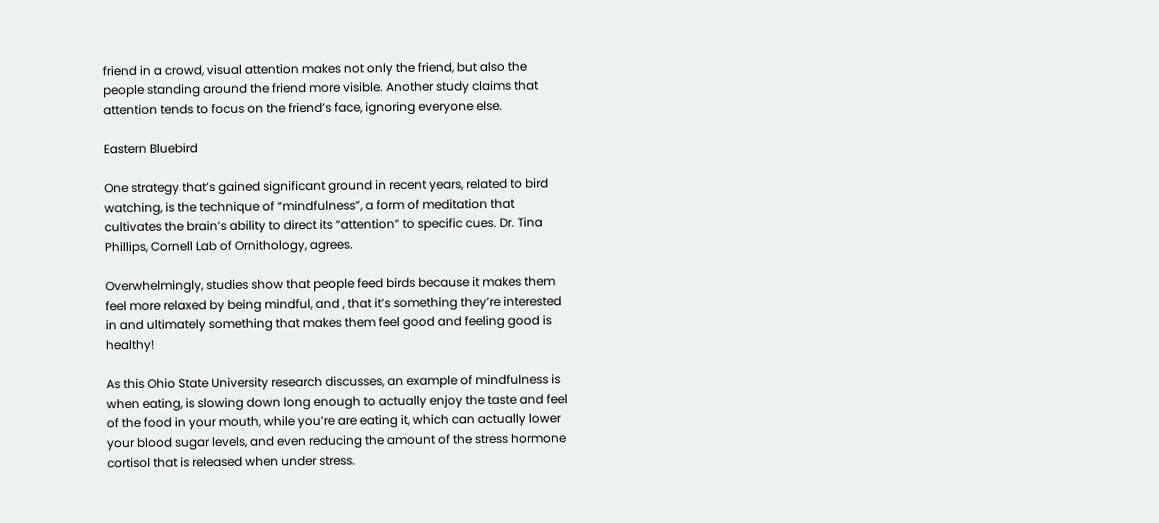friend in a crowd, visual attention makes not only the friend, but also the people standing around the friend more visible. Another study claims that attention tends to focus on the friend’s face, ignoring everyone else.

Eastern Bluebird

One strategy that’s gained significant ground in recent years, related to bird watching, is the technique of “mindfulness”, a form of meditation that cultivates the brain’s ability to direct its “attention” to specific cues. Dr. Tina Phillips, Cornell Lab of Ornithology, agrees.

Overwhelmingly, studies show that people feed birds because it makes them feel more relaxed by being mindful, and , that it’s something they’re interested in and ultimately something that makes them feel good and feeling good is healthy!

As this Ohio State University research discusses, an example of mindfulness is when eating, is slowing down long enough to actually enjoy the taste and feel of the food in your mouth, while you’re are eating it, which can actually lower your blood sugar levels, and even reducing the amount of the stress hormone cortisol that is released when under stress.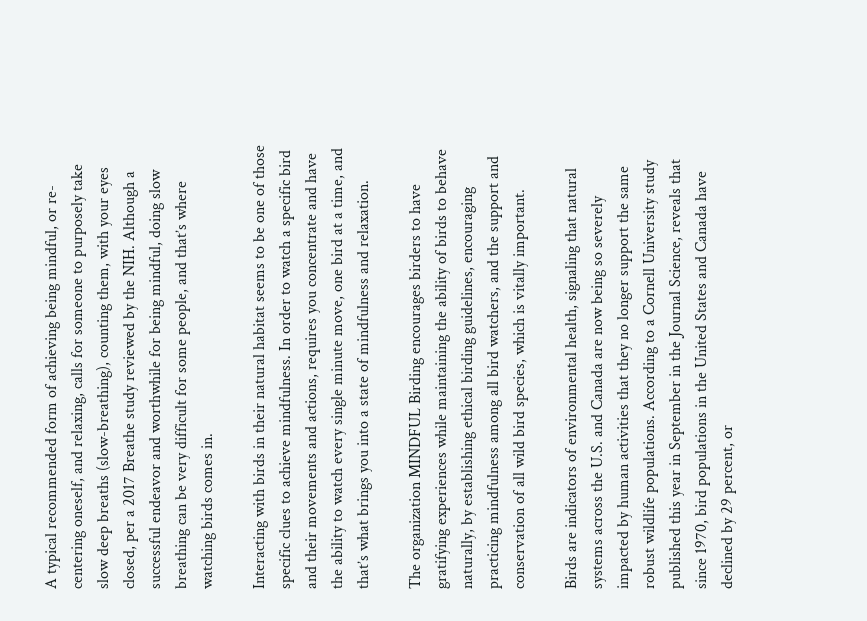A typical recommended form of achieving being mindful, or re-centering oneself, and relaxing, calls for someone to purposely take slow deep breaths (slow-breathing), counting them, with your eyes closed, per a 2017 Breathe study reviewed by the NIH. Although a successful endeavor and worthwhile for being mindful, doing slow breathing can be very difficult for some people, and that’s where watching birds comes in.

Interacting with birds in their natural habitat seems to be one of those specific clues to achieve mindfulness. In order to watch a specific bird and their movements and actions, requires you concentrate and have the ability to watch every single minute move, one bird at a time, and that’s what brings you into a state of mindfulness and relaxation.

The organization MINDFUL Birding encourages birders to have gratifying experiences while maintaining the ability of birds to behave naturally, by establishing ethical birding guidelines, encouraging practicing mindfulness among all bird watchers, and the support and conservation of all wild bird species, which is vitally important.

Birds are indicators of environmental health, signaling that natural systems across the U.S. and Canada are now being so severely impacted by human activities that they no longer support the same robust wildlife populations. According to a Cornell University study published this year in September in the Journal Science, reveals that since 1970, bird populations in the United States and Canada have declined by 29 percent, or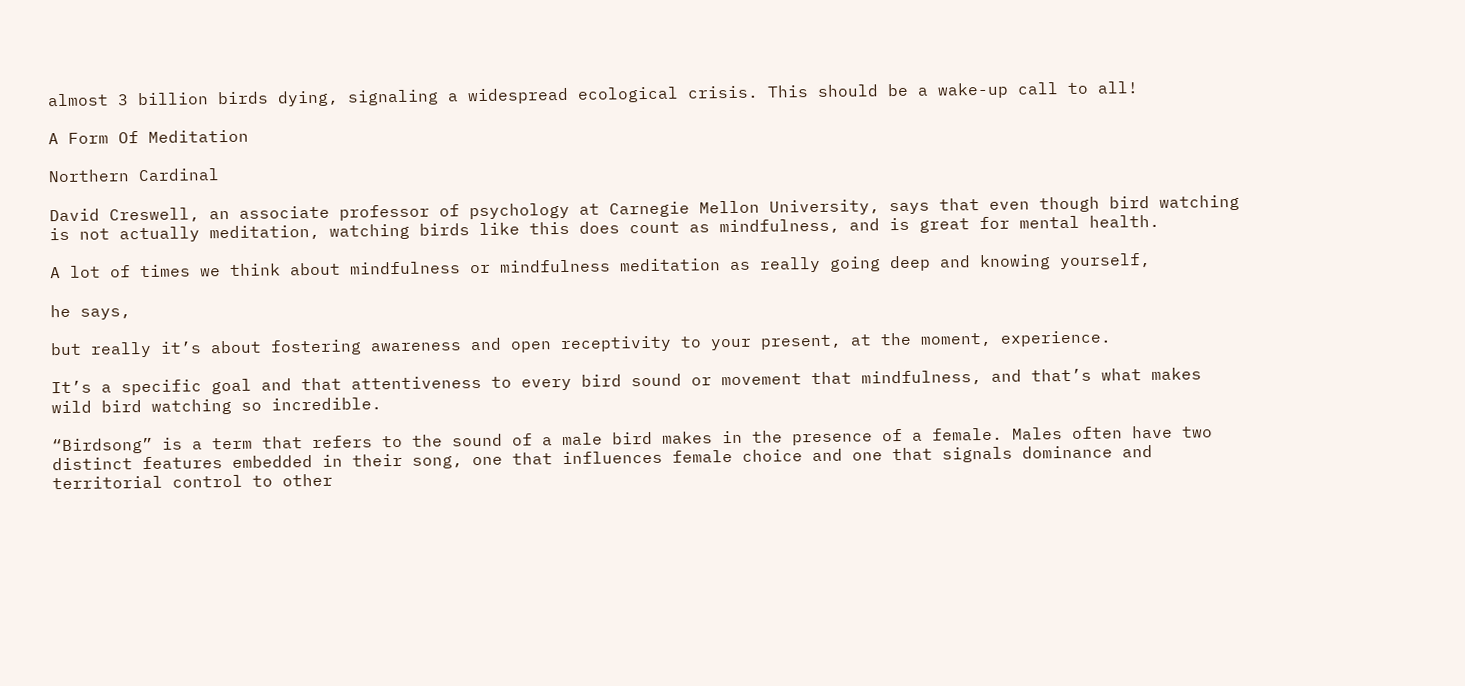almost 3 billion birds dying, signaling a widespread ecological crisis. This should be a wake-up call to all!

A Form Of Meditation

Northern Cardinal

David Creswell, an associate professor of psychology at Carnegie Mellon University, says that even though bird watching is not actually meditation, watching birds like this does count as mindfulness, and is great for mental health.

A lot of times we think about mindfulness or mindfulness meditation as really going deep and knowing yourself,

he says,

but really it’s about fostering awareness and open receptivity to your present, at the moment, experience.

It’s a specific goal and that attentiveness to every bird sound or movement that mindfulness, and that’s what makes wild bird watching so incredible.

“Birdsong” is a term that refers to the sound of a male bird makes in the presence of a female. Males often have two distinct features embedded in their song, one that influences female choice and one that signals dominance and territorial control to other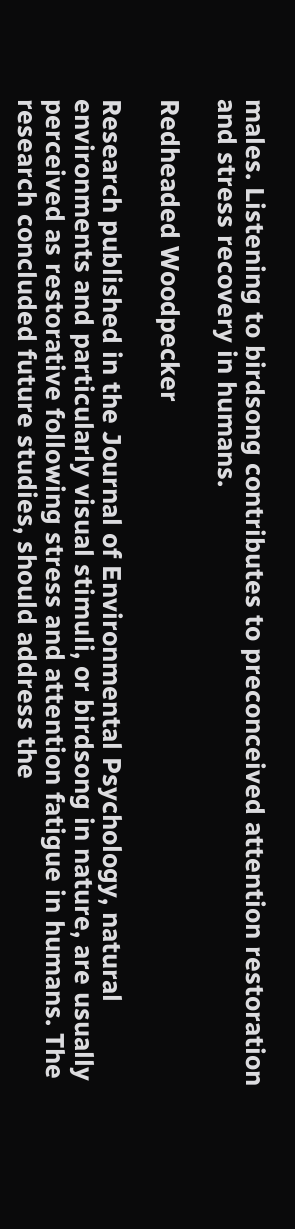males. Listening to birdsong contributes to preconceived attention restoration and stress recovery in humans.

Redheaded Woodpecker

Research published in the Journal of Environmental Psychology, natural environments and particularly visual stimuli, or birdsong in nature, are usually perceived as restorative following stress and attention fatigue in humans. The research concluded future studies, should address the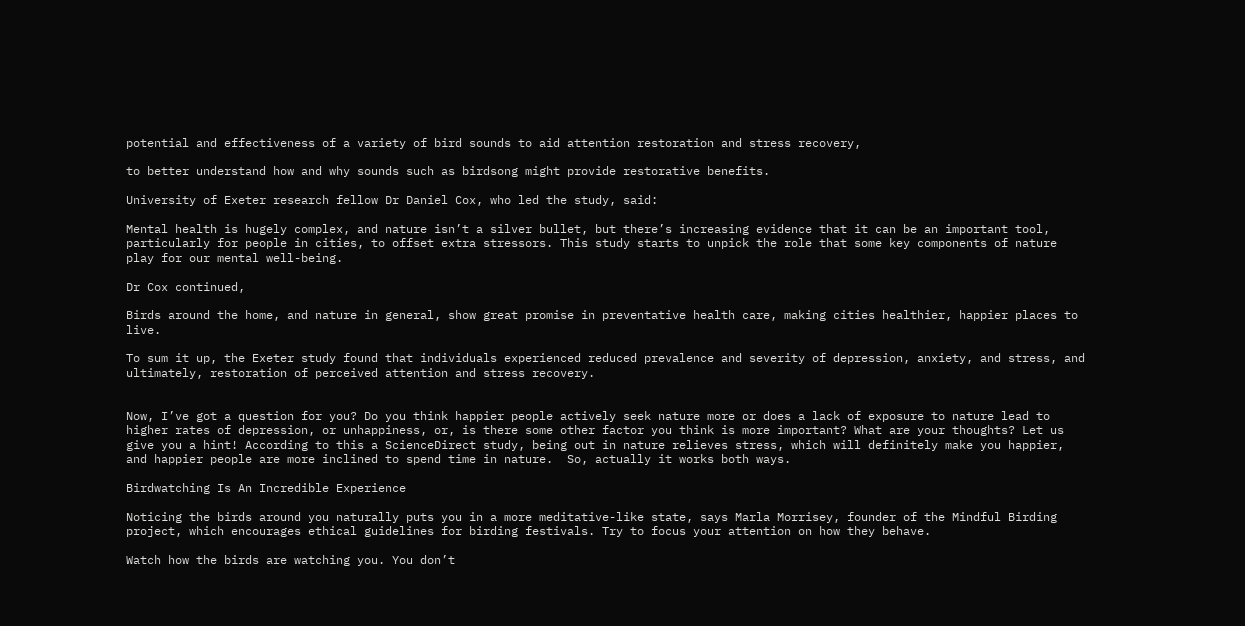potential and effectiveness of a variety of bird sounds to aid attention restoration and stress recovery,

to better understand how and why sounds such as birdsong might provide restorative benefits.

University of Exeter research fellow Dr Daniel Cox, who led the study, said:

Mental health is hugely complex, and nature isn’t a silver bullet, but there’s increasing evidence that it can be an important tool, particularly for people in cities, to offset extra stressors. This study starts to unpick the role that some key components of nature play for our mental well-being.

Dr Cox continued,

Birds around the home, and nature in general, show great promise in preventative health care, making cities healthier, happier places to live.

To sum it up, the Exeter study found that individuals experienced reduced prevalence and severity of depression, anxiety, and stress, and ultimately, restoration of perceived attention and stress recovery.


Now, I’ve got a question for you? Do you think happier people actively seek nature more or does a lack of exposure to nature lead to higher rates of depression, or unhappiness, or, is there some other factor you think is more important? What are your thoughts? Let us give you a hint! According to this a ScienceDirect study, being out in nature relieves stress, which will definitely make you happier, and happier people are more inclined to spend time in nature.  So, actually it works both ways.

Birdwatching Is An Incredible Experience

Noticing the birds around you naturally puts you in a more meditative-like state, says Marla Morrisey, founder of the Mindful Birding project, which encourages ethical guidelines for birding festivals. Try to focus your attention on how they behave.

Watch how the birds are watching you. You don’t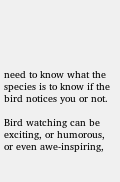need to know what the species is to know if the bird notices you or not.

Bird watching can be exciting, or humorous, or even awe-inspiring,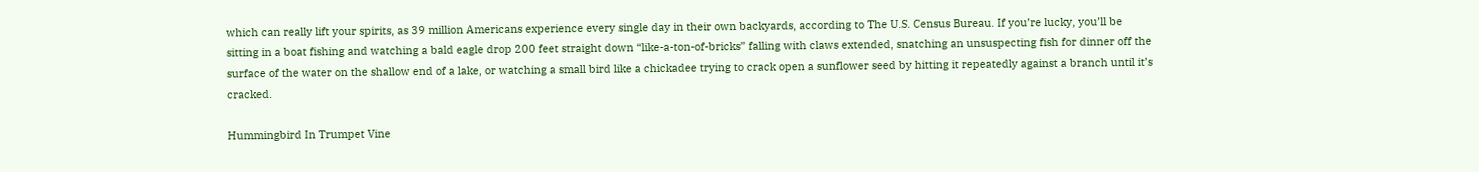which can really lift your spirits, as 39 million Americans experience every single day in their own backyards, according to The U.S. Census Bureau. If you’re lucky, you’ll be sitting in a boat fishing and watching a bald eagle drop 200 feet straight down “like-a-ton-of-bricks” falling with claws extended, snatching an unsuspecting fish for dinner off the surface of the water on the shallow end of a lake, or watching a small bird like a chickadee trying to crack open a sunflower seed by hitting it repeatedly against a branch until it’s cracked.

Hummingbird In Trumpet Vine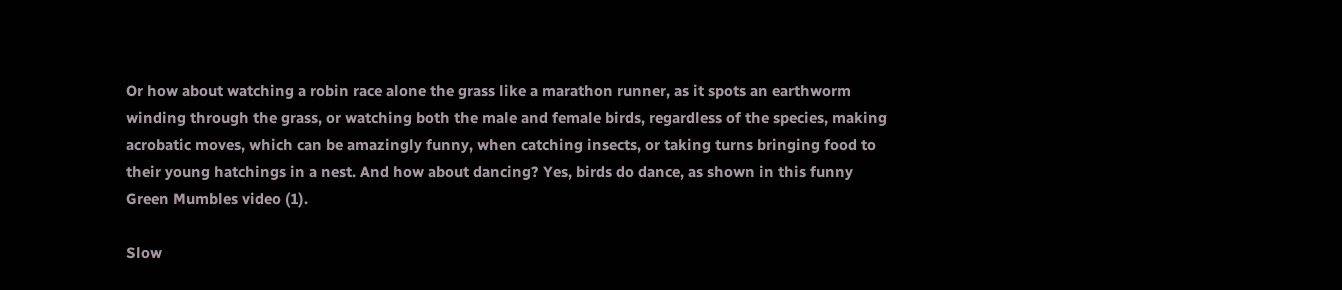Or how about watching a robin race alone the grass like a marathon runner, as it spots an earthworm winding through the grass, or watching both the male and female birds, regardless of the species, making acrobatic moves, which can be amazingly funny, when catching insects, or taking turns bringing food to their young hatchings in a nest. And how about dancing? Yes, birds do dance, as shown in this funny Green Mumbles video (1).

Slow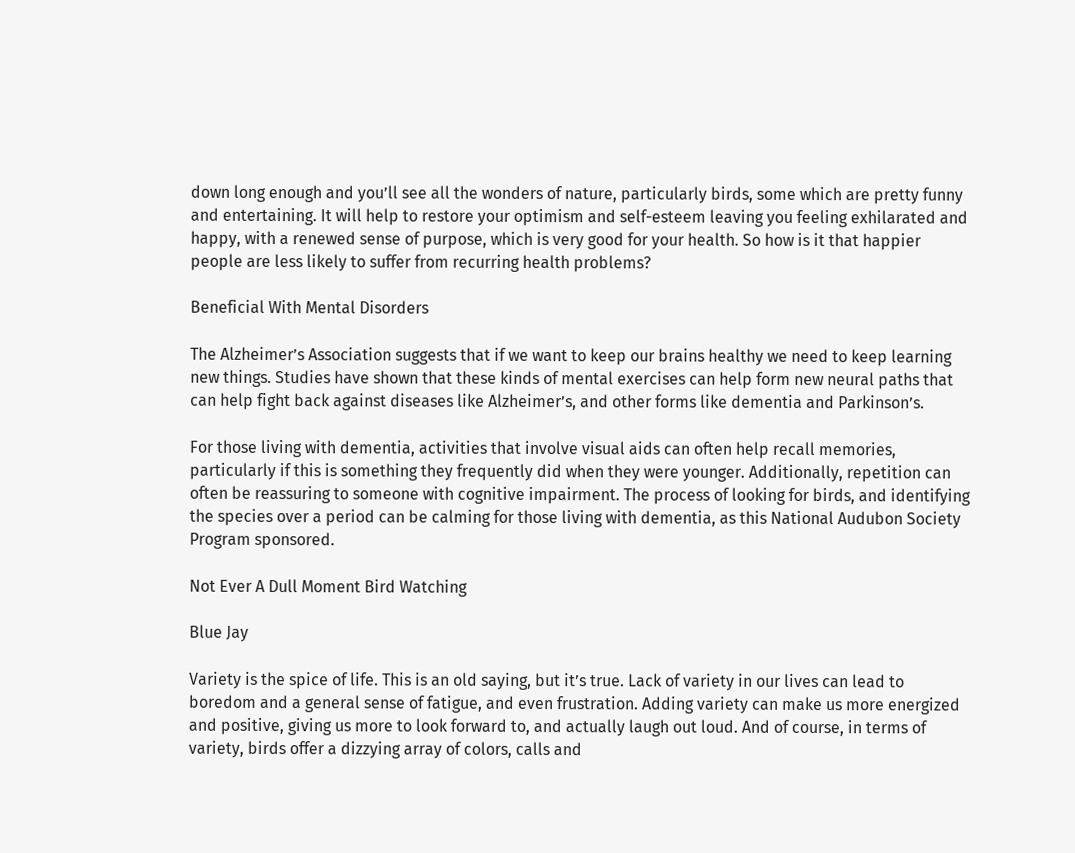down long enough and you’ll see all the wonders of nature, particularly birds, some which are pretty funny and entertaining. It will help to restore your optimism and self-esteem leaving you feeling exhilarated and happy, with a renewed sense of purpose, which is very good for your health. So how is it that happier people are less likely to suffer from recurring health problems?

Beneficial With Mental Disorders

The Alzheimer’s Association suggests that if we want to keep our brains healthy we need to keep learning new things. Studies have shown that these kinds of mental exercises can help form new neural paths that can help fight back against diseases like Alzheimer’s, and other forms like dementia and Parkinson’s.

For those living with dementia, activities that involve visual aids can often help recall memories, particularly if this is something they frequently did when they were younger. Additionally, repetition can often be reassuring to someone with cognitive impairment. The process of looking for birds, and identifying the species over a period can be calming for those living with dementia, as this National Audubon Society Program sponsored.

Not Ever A Dull Moment Bird Watching

Blue Jay

Variety is the spice of life. This is an old saying, but it’s true. Lack of variety in our lives can lead to boredom and a general sense of fatigue, and even frustration. Adding variety can make us more energized and positive, giving us more to look forward to, and actually laugh out loud. And of course, in terms of variety, birds offer a dizzying array of colors, calls and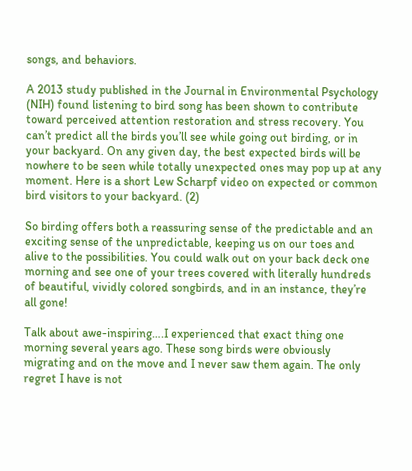songs, and behaviors.

A 2013 study published in the Journal in Environmental Psychology (NIH) found listening to bird song has been shown to contribute toward perceived attention restoration and stress recovery. You can’t predict all the birds you’ll see while going out birding, or in your backyard. On any given day, the best expected birds will be nowhere to be seen while totally unexpected ones may pop up at any moment. Here is a short Lew Scharpf video on expected or common bird visitors to your backyard. (2)

So birding offers both a reassuring sense of the predictable and an exciting sense of the unpredictable, keeping us on our toes and alive to the possibilities. You could walk out on your back deck one morning and see one of your trees covered with literally hundreds of beautiful, vividly colored songbirds, and in an instance, they’re all gone!

Talk about awe-inspiring….I experienced that exact thing one morning several years ago. These song birds were obviously migrating and on the move and I never saw them again. The only regret I have is not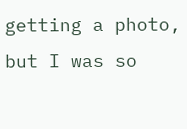getting a photo, but I was so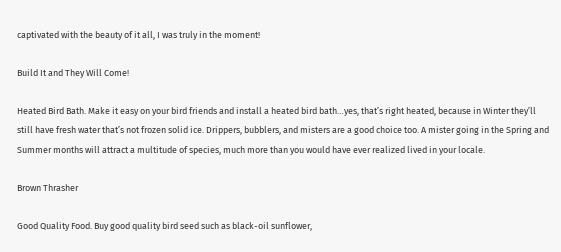captivated with the beauty of it all, I was truly in the moment!

Build It and They Will Come!

Heated Bird Bath. Make it easy on your bird friends and install a heated bird bath…yes, that’s right heated, because in Winter they’ll still have fresh water that’s not frozen solid ice. Drippers, bubblers, and misters are a good choice too. A mister going in the Spring and Summer months will attract a multitude of species, much more than you would have ever realized lived in your locale.

Brown Thrasher

Good Quality Food. Buy good quality bird seed such as black-oil sunflower,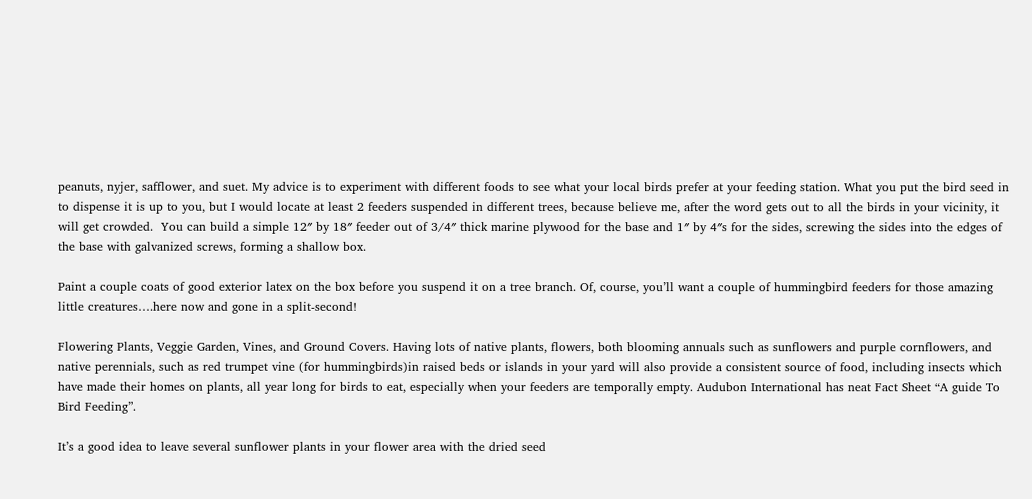peanuts, nyjer, safflower, and suet. My advice is to experiment with different foods to see what your local birds prefer at your feeding station. What you put the bird seed in to dispense it is up to you, but I would locate at least 2 feeders suspended in different trees, because believe me, after the word gets out to all the birds in your vicinity, it will get crowded.  You can build a simple 12″ by 18″ feeder out of 3/4″ thick marine plywood for the base and 1″ by 4″s for the sides, screwing the sides into the edges of the base with galvanized screws, forming a shallow box.

Paint a couple coats of good exterior latex on the box before you suspend it on a tree branch. Of, course, you’ll want a couple of hummingbird feeders for those amazing little creatures….here now and gone in a split-second!

Flowering Plants, Veggie Garden, Vines, and Ground Covers. Having lots of native plants, flowers, both blooming annuals such as sunflowers and purple cornflowers, and native perennials, such as red trumpet vine (for hummingbirds)in raised beds or islands in your yard will also provide a consistent source of food, including insects which have made their homes on plants, all year long for birds to eat, especially when your feeders are temporally empty. Audubon International has neat Fact Sheet “A guide To Bird Feeding”.

It’s a good idea to leave several sunflower plants in your flower area with the dried seed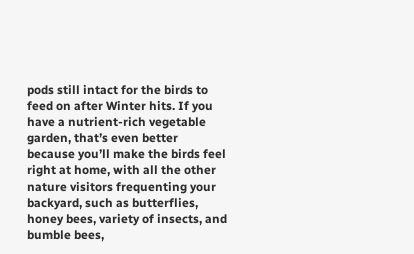pods still intact for the birds to feed on after Winter hits. If you have a nutrient-rich vegetable garden, that’s even better because you’ll make the birds feel right at home, with all the other nature visitors frequenting your backyard, such as butterflies, honey bees, variety of insects, and bumble bees,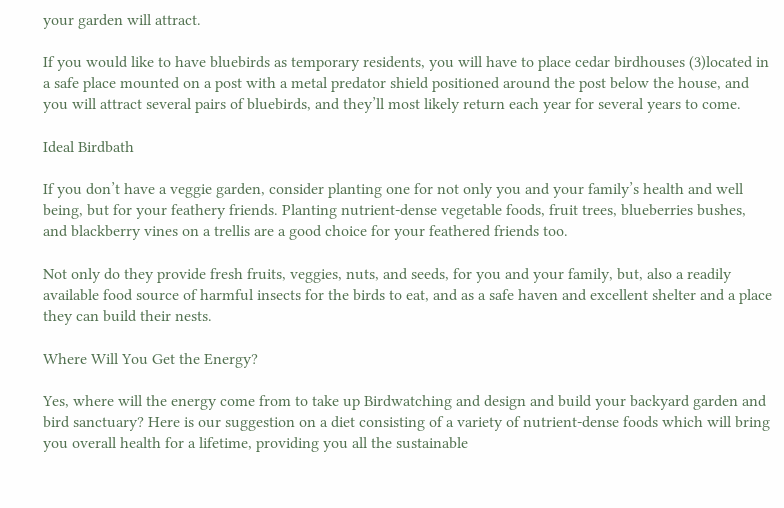your garden will attract.

If you would like to have bluebirds as temporary residents, you will have to place cedar birdhouses (3)located in a safe place mounted on a post with a metal predator shield positioned around the post below the house, and you will attract several pairs of bluebirds, and they’ll most likely return each year for several years to come.

Ideal Birdbath

If you don’t have a veggie garden, consider planting one for not only you and your family’s health and well being, but for your feathery friends. Planting nutrient-dense vegetable foods, fruit trees, blueberries bushes, and blackberry vines on a trellis are a good choice for your feathered friends too.

Not only do they provide fresh fruits, veggies, nuts, and seeds, for you and your family, but, also a readily available food source of harmful insects for the birds to eat, and as a safe haven and excellent shelter and a place they can build their nests.

Where Will You Get the Energy?

Yes, where will the energy come from to take up Birdwatching and design and build your backyard garden and bird sanctuary? Here is our suggestion on a diet consisting of a variety of nutrient-dense foods which will bring you overall health for a lifetime, providing you all the sustainable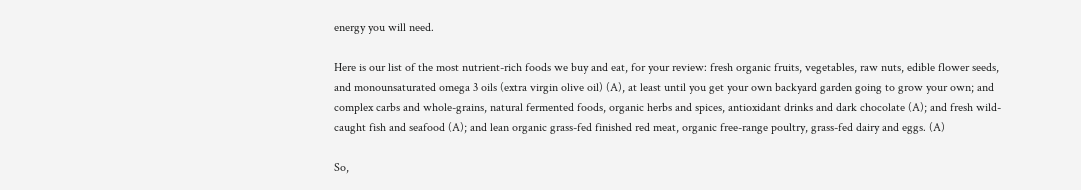energy you will need.

Here is our list of the most nutrient-rich foods we buy and eat, for your review: fresh organic fruits, vegetables, raw nuts, edible flower seeds, and monounsaturated omega 3 oils (extra virgin olive oil) (A), at least until you get your own backyard garden going to grow your own; and complex carbs and whole-grains, natural fermented foods, organic herbs and spices, antioxidant drinks and dark chocolate (A); and fresh wild-caught fish and seafood (A); and lean organic grass-fed finished red meat, organic free-range poultry, grass-fed dairy and eggs. (A)

So,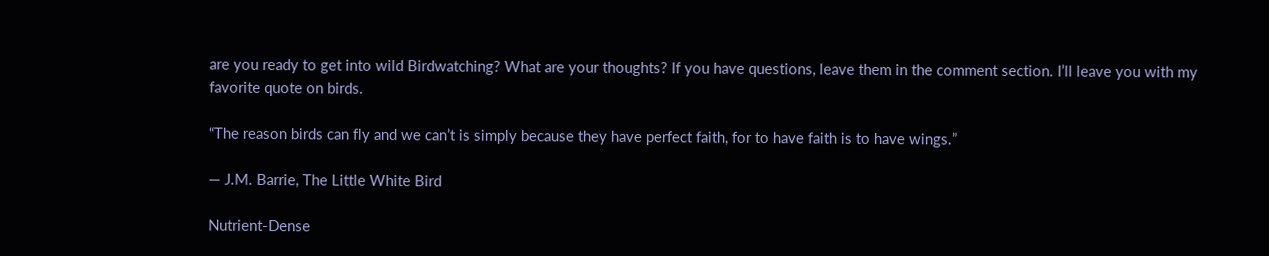are you ready to get into wild Birdwatching? What are your thoughts? If you have questions, leave them in the comment section. I’ll leave you with my favorite quote on birds.

“The reason birds can fly and we can’t is simply because they have perfect faith, for to have faith is to have wings.”

― J.M. Barrie, The Little White Bird

Nutrient-Dense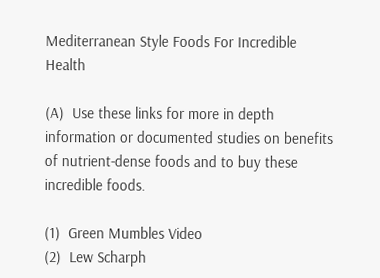Mediterranean Style Foods For Incredible Health

(A)  Use these links for more in depth information or documented studies on benefits of nutrient-dense foods and to buy these incredible foods.

(1)  Green Mumbles Video
(2)  Lew Scharph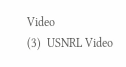Video
(3)  USNRL Video